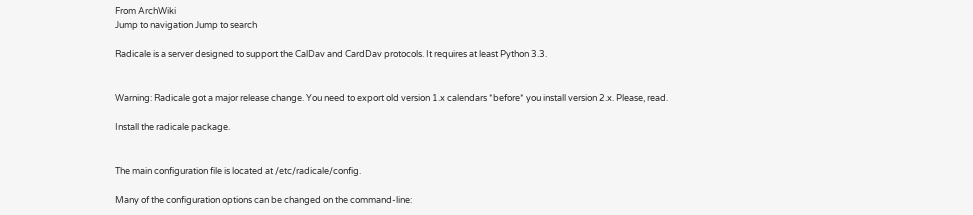From ArchWiki
Jump to navigation Jump to search

Radicale is a server designed to support the CalDav and CardDav protocols. It requires at least Python 3.3.


Warning: Radicale got a major release change. You need to export old version 1.x calendars *before* you install version 2.x. Please, read.

Install the radicale package.


The main configuration file is located at /etc/radicale/config.

Many of the configuration options can be changed on the command-line: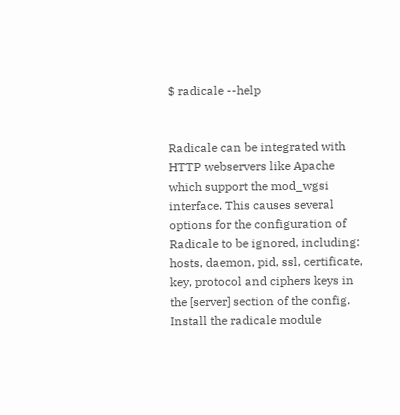$ radicale --help


Radicale can be integrated with HTTP webservers like Apache which support the mod_wgsi interface. This causes several options for the configuration of Radicale to be ignored, including: hosts, daemon, pid, ssl, certificate, key, protocol and ciphers keys in the [server] section of the config. Install the radicale module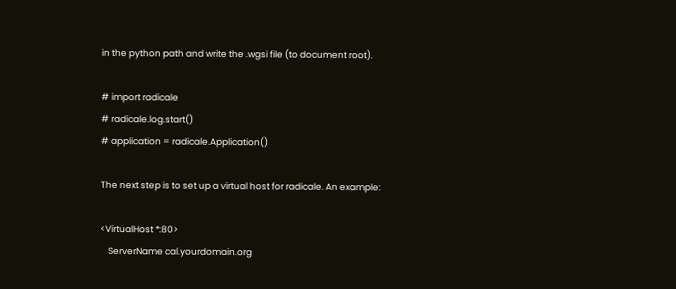in the python path and write the .wgsi file (to document root).

# import radicale
# radicale.log.start()
# application = radicale.Application()

The next step is to set up a virtual host for radicale. An example:

<VirtualHost *:80>
    ServerName cal.yourdomain.org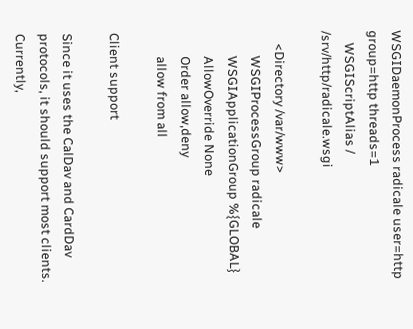WSGIDaemonProcess radicale user=http group=http threads=1
    WSGIScriptAlias / /srv/http/radicale.wsgi

    <Directory /var/www>
        WSGIProcessGroup radicale
        WSGIApplicationGroup %{GLOBAL}
        AllowOverride None
        Order allow,deny
        allow from all

Client support

Since it uses the CalDav and CardDav protocols, it should support most clients. Currently,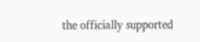the officially supported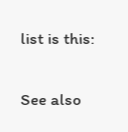list is this:

See also